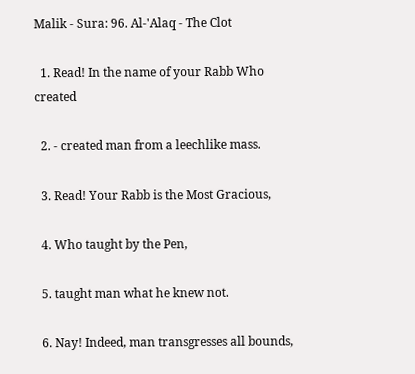Malik - Sura: 96. Al-'Alaq - The Clot

  1. Read! In the name of your Rabb Who created

  2. - created man from a leechlike mass.

  3. Read! Your Rabb is the Most Gracious,

  4. Who taught by the Pen,

  5. taught man what he knew not.

  6. Nay! Indeed, man transgresses all bounds,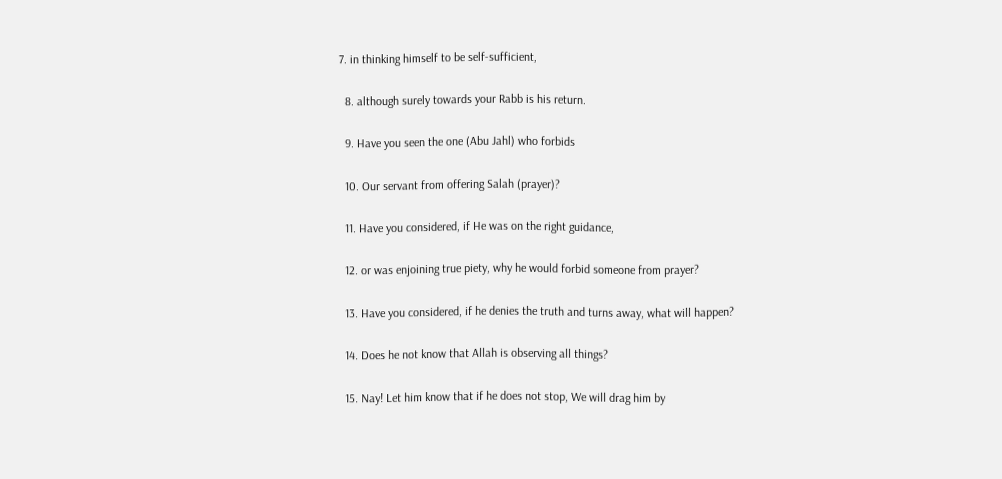7. in thinking himself to be self-sufficient,

  8. although surely towards your Rabb is his return.

  9. Have you seen the one (Abu Jahl) who forbids

  10. Our servant from offering Salah (prayer)?

  11. Have you considered, if He was on the right guidance,

  12. or was enjoining true piety, why he would forbid someone from prayer?

  13. Have you considered, if he denies the truth and turns away, what will happen?

  14. Does he not know that Allah is observing all things?

  15. Nay! Let him know that if he does not stop, We will drag him by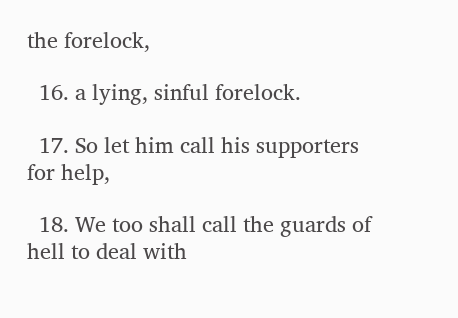the forelock,

  16. a lying, sinful forelock.

  17. So let him call his supporters for help,

  18. We too shall call the guards of hell to deal with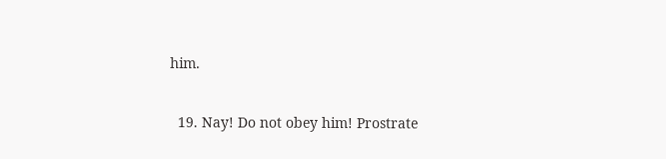him.

  19. Nay! Do not obey him! Prostrate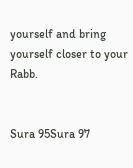yourself and bring yourself closer to your Rabb.


Sura 95Sura 97